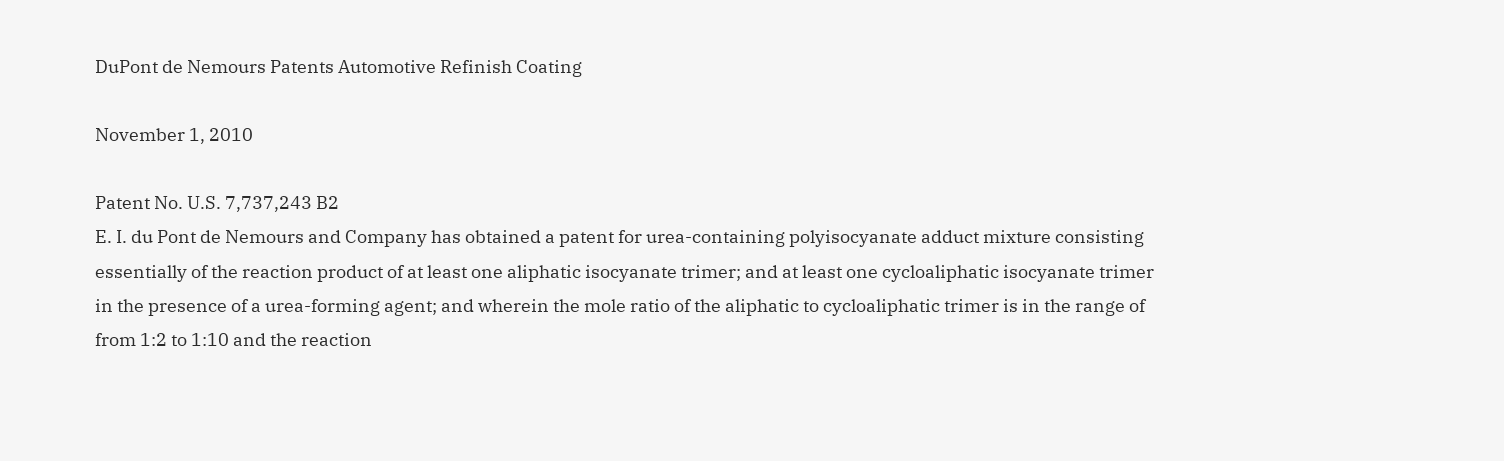DuPont de Nemours Patents Automotive Refinish Coating

November 1, 2010

Patent No. U.S. 7,737,243 B2
E. I. du Pont de Nemours and Company has obtained a patent for urea-containing polyisocyanate adduct mixture consisting essentially of the reaction product of at least one aliphatic isocyanate trimer; and at least one cycloaliphatic isocyanate trimer in the presence of a urea-forming agent; and wherein the mole ratio of the aliphatic to cycloaliphatic trimer is in the range of from 1:2 to 1:10 and the reaction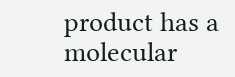product has a molecular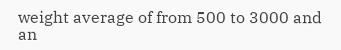weight average of from 500 to 3000 and an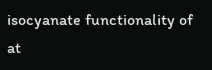isocyanate functionality of at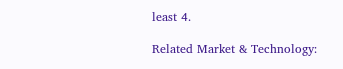least 4.

Related Market & Technology: